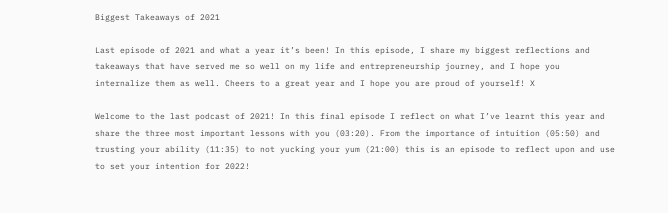Biggest Takeaways of 2021

Last episode of 2021 and what a year it’s been! In this episode, I share my biggest reflections and takeaways that have served me so well on my life and entrepreneurship journey, and I hope you internalize them as well. Cheers to a great year and I hope you are proud of yourself! X

Welcome to the last podcast of 2021! In this final episode I reflect on what I’ve learnt this year and share the three most important lessons with you (03:20). From the importance of intuition (05:50) and trusting your ability (11:35) to not yucking your yum (21:00) this is an episode to reflect upon and use to set your intention for 2022!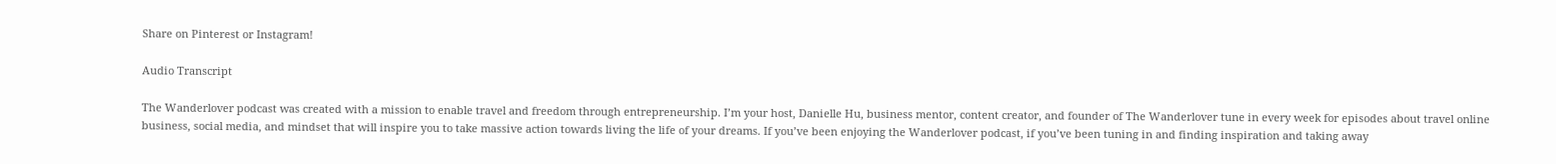Share on Pinterest or Instagram!

Audio Transcript

The Wanderlover podcast was created with a mission to enable travel and freedom through entrepreneurship. I’m your host, Danielle Hu, business mentor, content creator, and founder of The Wanderlover tune in every week for episodes about travel online business, social media, and mindset that will inspire you to take massive action towards living the life of your dreams. If you’ve been enjoying the Wanderlover podcast, if you’ve been tuning in and finding inspiration and taking away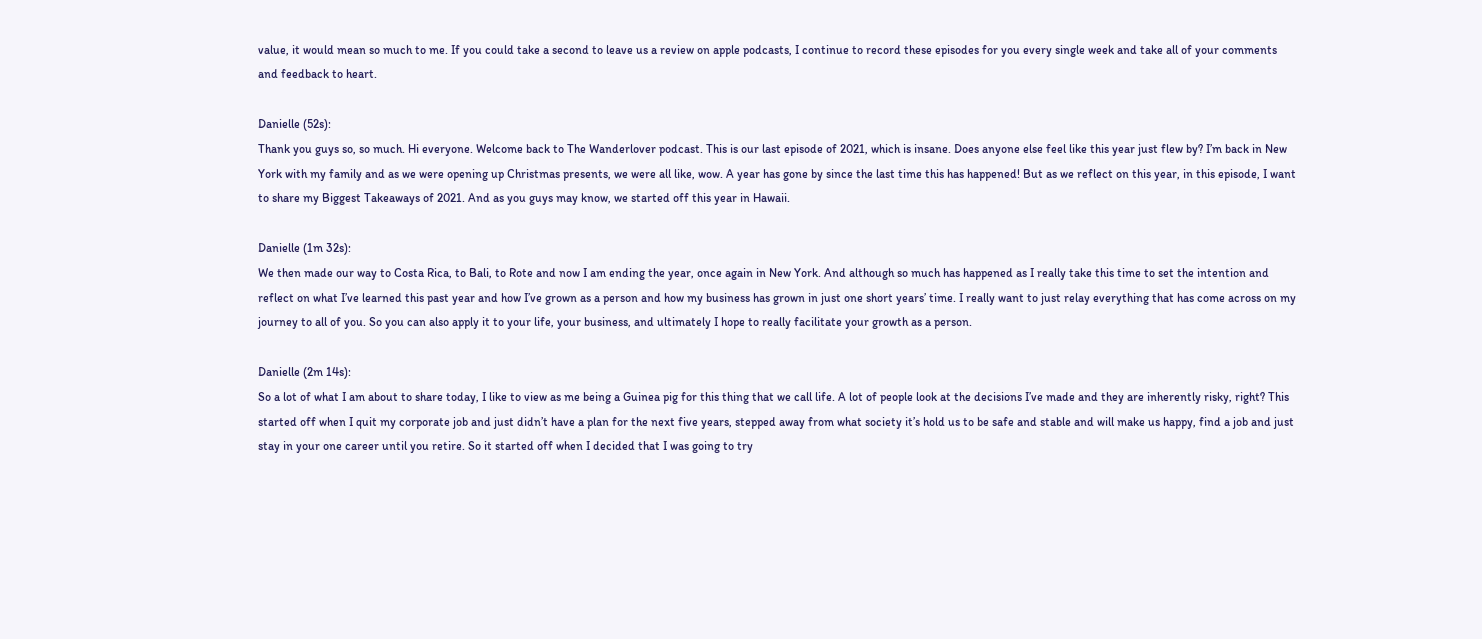value, it would mean so much to me. If you could take a second to leave us a review on apple podcasts, I continue to record these episodes for you every single week and take all of your comments and feedback to heart.

Danielle (52s):
Thank you guys so, so much. Hi everyone. Welcome back to The Wanderlover podcast. This is our last episode of 2021, which is insane. Does anyone else feel like this year just flew by? I’m back in New York with my family and as we were opening up Christmas presents, we were all like, wow. A year has gone by since the last time this has happened! But as we reflect on this year, in this episode, I want to share my Biggest Takeaways of 2021. And as you guys may know, we started off this year in Hawaii.

Danielle (1m 32s):
We then made our way to Costa Rica, to Bali, to Rote and now I am ending the year, once again in New York. And although so much has happened as I really take this time to set the intention and reflect on what I’ve learned this past year and how I’ve grown as a person and how my business has grown in just one short years’ time. I really want to just relay everything that has come across on my journey to all of you. So you can also apply it to your life, your business, and ultimately I hope to really facilitate your growth as a person.

Danielle (2m 14s):
So a lot of what I am about to share today, I like to view as me being a Guinea pig for this thing that we call life. A lot of people look at the decisions I’ve made and they are inherently risky, right? This started off when I quit my corporate job and just didn’t have a plan for the next five years, stepped away from what society it’s hold us to be safe and stable and will make us happy, find a job and just stay in your one career until you retire. So it started off when I decided that I was going to try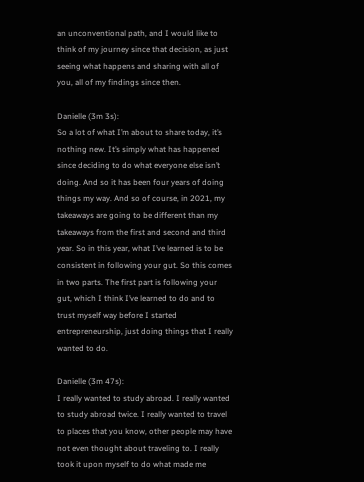an unconventional path, and I would like to think of my journey since that decision, as just seeing what happens and sharing with all of you, all of my findings since then.

Danielle (3m 3s):
So a lot of what I’m about to share today, it’s nothing new. It’s simply what has happened since deciding to do what everyone else isn’t doing. And so it has been four years of doing things my way. And so of course, in 2021, my takeaways are going to be different than my takeaways from the first and second and third year. So in this year, what I’ve learned is to be consistent in following your gut. So this comes in two parts. The first part is following your gut, which I think I’ve learned to do and to trust myself way before I started entrepreneurship, just doing things that I really wanted to do.

Danielle (3m 47s):
I really wanted to study abroad. I really wanted to study abroad twice. I really wanted to travel to places that you know, other people may have not even thought about traveling to. I really took it upon myself to do what made me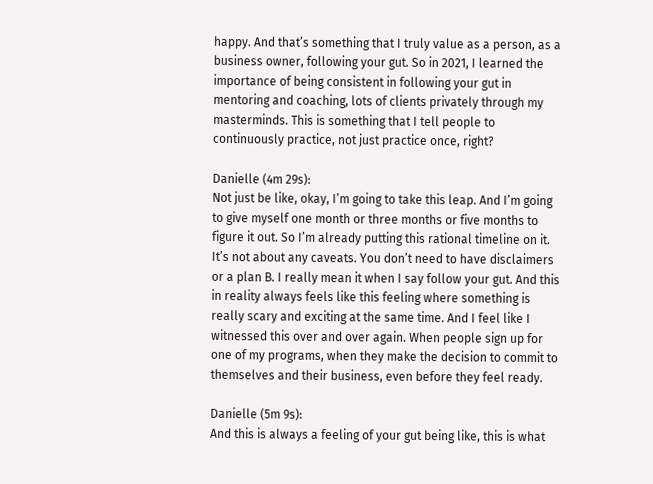happy. And that’s something that I truly value as a person, as a business owner, following your gut. So in 2021, I learned the importance of being consistent in following your gut in mentoring and coaching, lots of clients privately through my masterminds. This is something that I tell people to continuously practice, not just practice once, right?

Danielle (4m 29s):
Not just be like, okay, I’m going to take this leap. And I’m going to give myself one month or three months or five months to figure it out. So I’m already putting this rational timeline on it. It’s not about any caveats. You don’t need to have disclaimers or a plan B. I really mean it when I say follow your gut. And this in reality always feels like this feeling where something is really scary and exciting at the same time. And I feel like I witnessed this over and over again. When people sign up for one of my programs, when they make the decision to commit to themselves and their business, even before they feel ready.

Danielle (5m 9s):
And this is always a feeling of your gut being like, this is what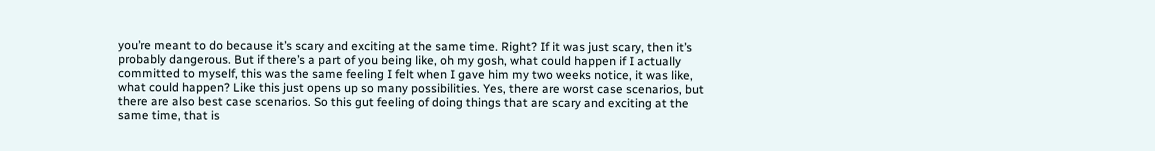you’re meant to do because it’s scary and exciting at the same time. Right? If it was just scary, then it’s probably dangerous. But if there’s a part of you being like, oh my gosh, what could happen if I actually committed to myself, this was the same feeling I felt when I gave him my two weeks notice, it was like, what could happen? Like this just opens up so many possibilities. Yes, there are worst case scenarios, but there are also best case scenarios. So this gut feeling of doing things that are scary and exciting at the same time, that is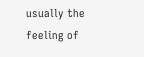usually the feeling of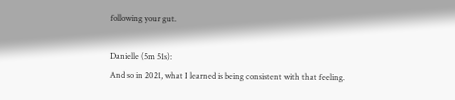following your gut.

Danielle (5m 51s):
And so in 2021, what I learned is being consistent with that feeling.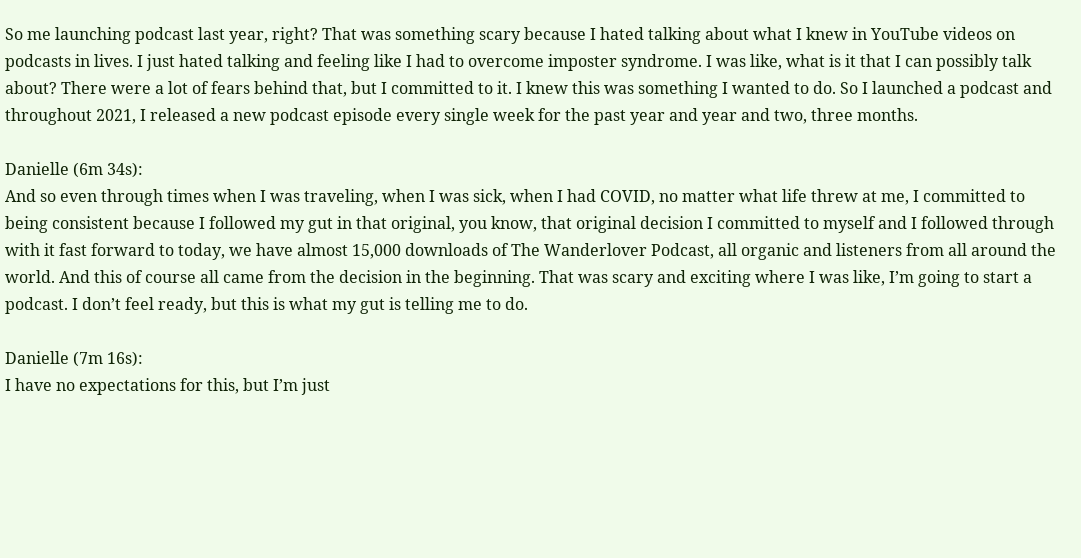So me launching podcast last year, right? That was something scary because I hated talking about what I knew in YouTube videos on podcasts in lives. I just hated talking and feeling like I had to overcome imposter syndrome. I was like, what is it that I can possibly talk about? There were a lot of fears behind that, but I committed to it. I knew this was something I wanted to do. So I launched a podcast and throughout 2021, I released a new podcast episode every single week for the past year and year and two, three months.

Danielle (6m 34s):
And so even through times when I was traveling, when I was sick, when I had COVID, no matter what life threw at me, I committed to being consistent because I followed my gut in that original, you know, that original decision I committed to myself and I followed through with it fast forward to today, we have almost 15,000 downloads of The Wanderlover Podcast, all organic and listeners from all around the world. And this of course all came from the decision in the beginning. That was scary and exciting where I was like, I’m going to start a podcast. I don’t feel ready, but this is what my gut is telling me to do.

Danielle (7m 16s):
I have no expectations for this, but I’m just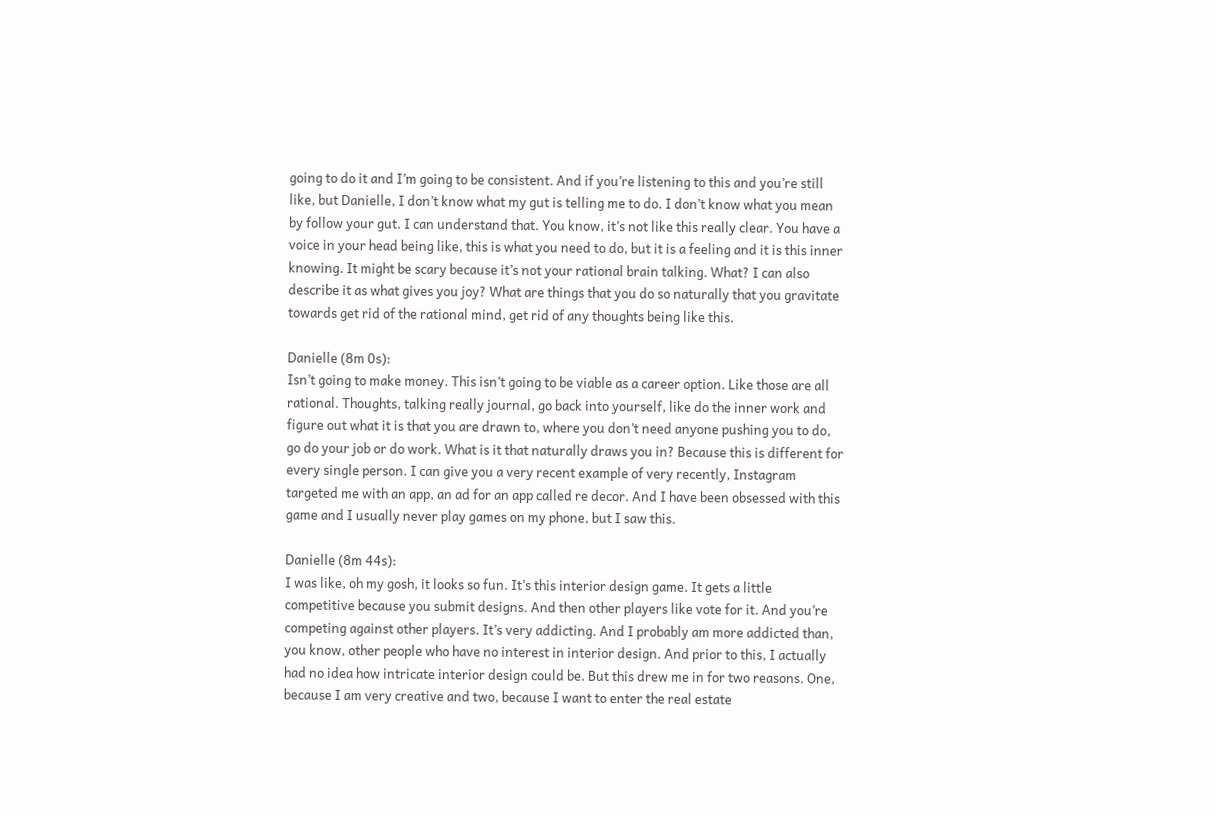going to do it and I’m going to be consistent. And if you’re listening to this and you’re still like, but Danielle, I don’t know what my gut is telling me to do. I don’t know what you mean by follow your gut. I can understand that. You know, it’s not like this really clear. You have a voice in your head being like, this is what you need to do, but it is a feeling and it is this inner knowing. It might be scary because it’s not your rational brain talking. What? I can also describe it as what gives you joy? What are things that you do so naturally that you gravitate towards get rid of the rational mind, get rid of any thoughts being like this.

Danielle (8m 0s):
Isn’t going to make money. This isn’t going to be viable as a career option. Like those are all rational. Thoughts, talking really journal, go back into yourself, like do the inner work and figure out what it is that you are drawn to, where you don’t need anyone pushing you to do, go do your job or do work. What is it that naturally draws you in? Because this is different for every single person. I can give you a very recent example of very recently, Instagram targeted me with an app, an ad for an app called re decor. And I have been obsessed with this game and I usually never play games on my phone, but I saw this.

Danielle (8m 44s):
I was like, oh my gosh, it looks so fun. It’s this interior design game. It gets a little competitive because you submit designs. And then other players like vote for it. And you’re competing against other players. It’s very addicting. And I probably am more addicted than, you know, other people who have no interest in interior design. And prior to this, I actually had no idea how intricate interior design could be. But this drew me in for two reasons. One, because I am very creative and two, because I want to enter the real estate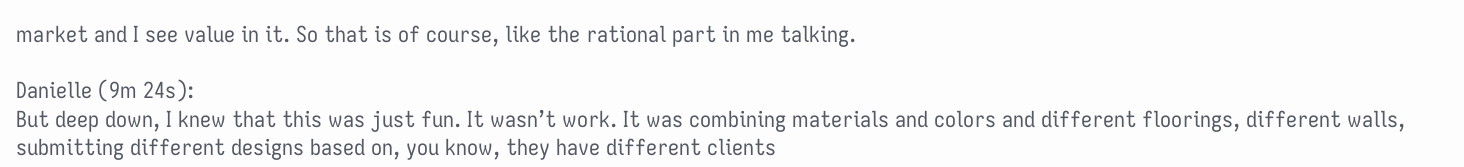market and I see value in it. So that is of course, like the rational part in me talking.

Danielle (9m 24s):
But deep down, I knew that this was just fun. It wasn’t work. It was combining materials and colors and different floorings, different walls, submitting different designs based on, you know, they have different clients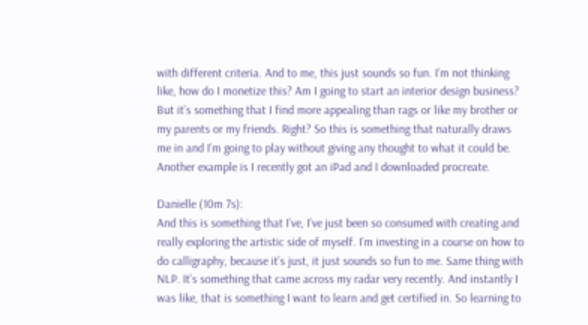with different criteria. And to me, this just sounds so fun. I’m not thinking like, how do I monetize this? Am I going to start an interior design business? But it’s something that I find more appealing than rags or like my brother or my parents or my friends. Right? So this is something that naturally draws me in and I’m going to play without giving any thought to what it could be. Another example is I recently got an iPad and I downloaded procreate.

Danielle (10m 7s):
And this is something that I’ve, I’ve just been so consumed with creating and really exploring the artistic side of myself. I’m investing in a course on how to do calligraphy, because it’s just, it just sounds so fun to me. Same thing with NLP. It’s something that came across my radar very recently. And instantly I was like, that is something I want to learn and get certified in. So learning to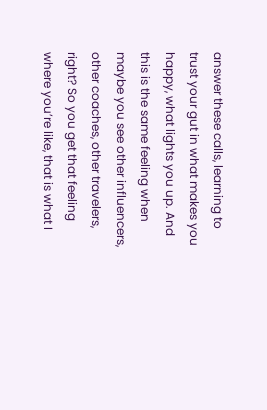answer these calls, learning to trust your gut in what makes you happy, what lights you up. And this is the same feeling when maybe you see other influencers, other coaches, other travelers, right? So you get that feeling where you’re like, that is what I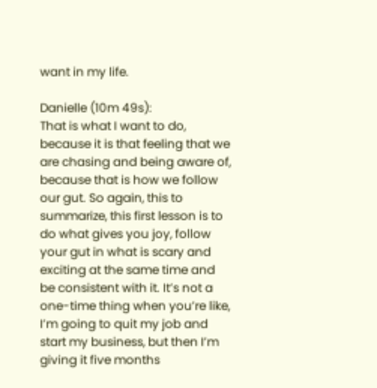want in my life.

Danielle (10m 49s):
That is what I want to do, because it is that feeling that we are chasing and being aware of, because that is how we follow our gut. So again, this to summarize, this first lesson is to do what gives you joy, follow your gut in what is scary and exciting at the same time and be consistent with it. It’s not a one-time thing when you’re like, I’m going to quit my job and start my business, but then I’m giving it five months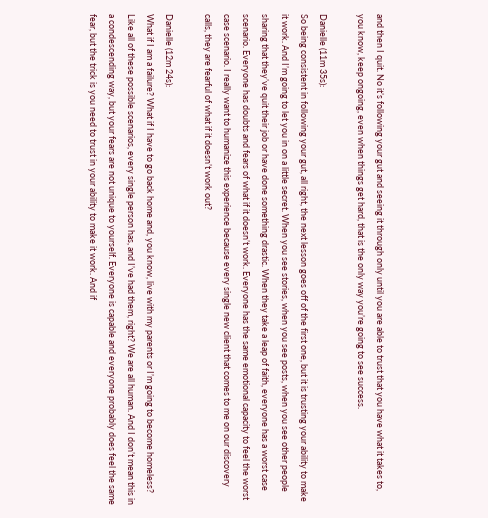and then I quit. No it’s following your gut and seeing it through only until you are able to trust that you have what it takes to, you know, keep ongoing, even when things get hard, that is the only way you’re going to see success.

Danielle (11m 35s):
So being consistent in following your gut, all right, the next lesson goes off of the first one, but it is trusting your ability to make it work. And I’m going to let you in on a little secret. When you see stories, when you see posts, when you see other people sharing that they’ve quit their job or have done something drastic. When they take a leap of faith, everyone has a worst case scenario. Everyone has doubts and fears of what if it doesn’t work. Everyone has the same emotional capacity to feel the worst case scenario. I really want to humanize this experience because every single new client that comes to me on our discovery calls, they are fearful of what if it doesn’t work out?

Danielle (12m 24s):
What if I am a failure? What if I have to go back home and, you know, live with my parents or I’m going to become homeless? Like all of these possible scenarios, every single person has, and I’ve had them, right? We are all human. And I don’t mean this in a condescending way, but your fears are not unique to yourself. Everyone is capable and everyone probably does feel the same fear, but the trick is you need to trust in your ability to make it work. And if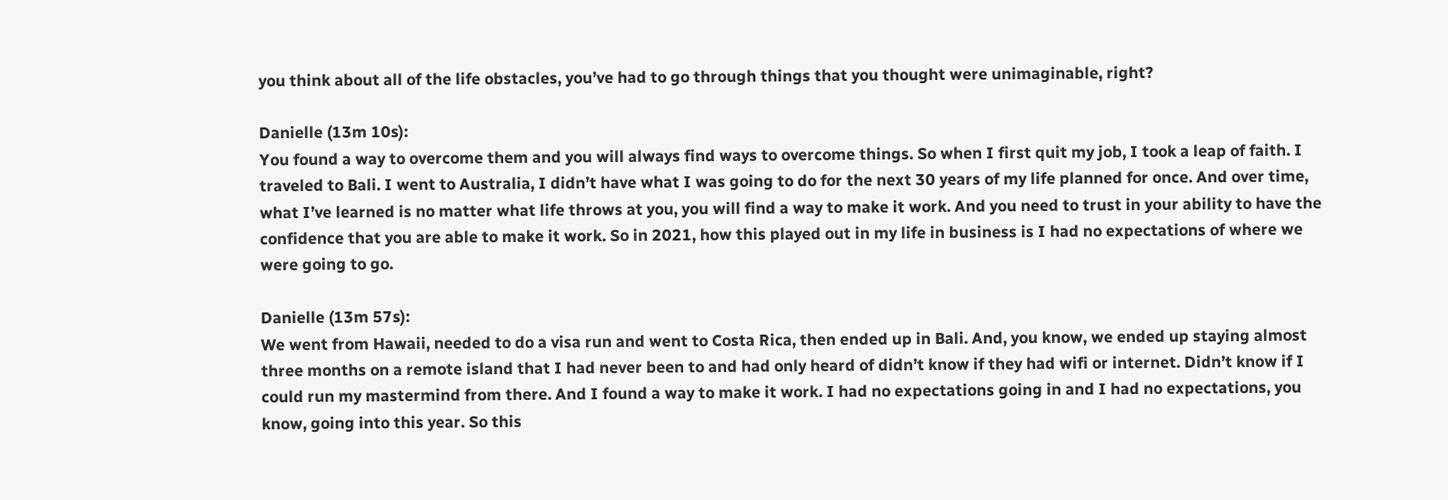you think about all of the life obstacles, you’ve had to go through things that you thought were unimaginable, right?

Danielle (13m 10s):
You found a way to overcome them and you will always find ways to overcome things. So when I first quit my job, I took a leap of faith. I traveled to Bali. I went to Australia, I didn’t have what I was going to do for the next 30 years of my life planned for once. And over time, what I’ve learned is no matter what life throws at you, you will find a way to make it work. And you need to trust in your ability to have the confidence that you are able to make it work. So in 2021, how this played out in my life in business is I had no expectations of where we were going to go.

Danielle (13m 57s):
We went from Hawaii, needed to do a visa run and went to Costa Rica, then ended up in Bali. And, you know, we ended up staying almost three months on a remote island that I had never been to and had only heard of didn’t know if they had wifi or internet. Didn’t know if I could run my mastermind from there. And I found a way to make it work. I had no expectations going in and I had no expectations, you know, going into this year. So this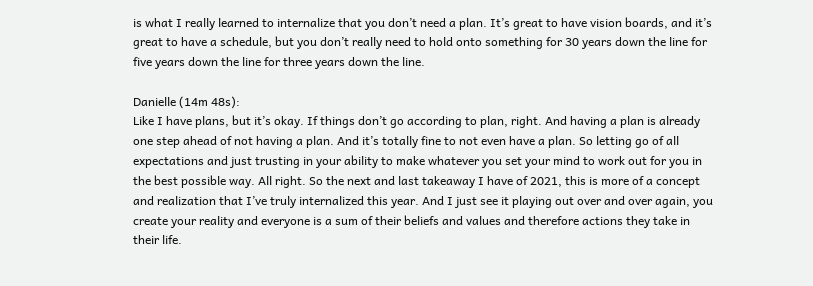is what I really learned to internalize that you don’t need a plan. It’s great to have vision boards, and it’s great to have a schedule, but you don’t really need to hold onto something for 30 years down the line for five years down the line for three years down the line.

Danielle (14m 48s):
Like I have plans, but it’s okay. If things don’t go according to plan, right. And having a plan is already one step ahead of not having a plan. And it’s totally fine to not even have a plan. So letting go of all expectations and just trusting in your ability to make whatever you set your mind to work out for you in the best possible way. All right. So the next and last takeaway I have of 2021, this is more of a concept and realization that I’ve truly internalized this year. And I just see it playing out over and over again, you create your reality and everyone is a sum of their beliefs and values and therefore actions they take in their life.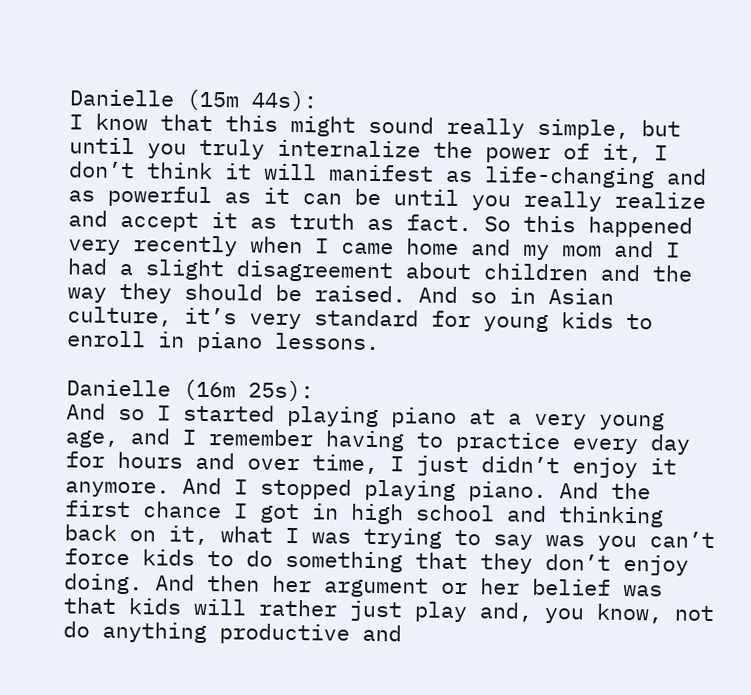Danielle (15m 44s):
I know that this might sound really simple, but until you truly internalize the power of it, I don’t think it will manifest as life-changing and as powerful as it can be until you really realize and accept it as truth as fact. So this happened very recently when I came home and my mom and I had a slight disagreement about children and the way they should be raised. And so in Asian culture, it’s very standard for young kids to enroll in piano lessons.

Danielle (16m 25s):
And so I started playing piano at a very young age, and I remember having to practice every day for hours and over time, I just didn’t enjoy it anymore. And I stopped playing piano. And the first chance I got in high school and thinking back on it, what I was trying to say was you can’t force kids to do something that they don’t enjoy doing. And then her argument or her belief was that kids will rather just play and, you know, not do anything productive and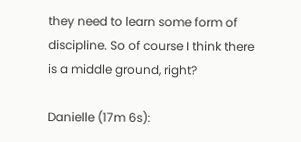they need to learn some form of discipline. So of course I think there is a middle ground, right?

Danielle (17m 6s):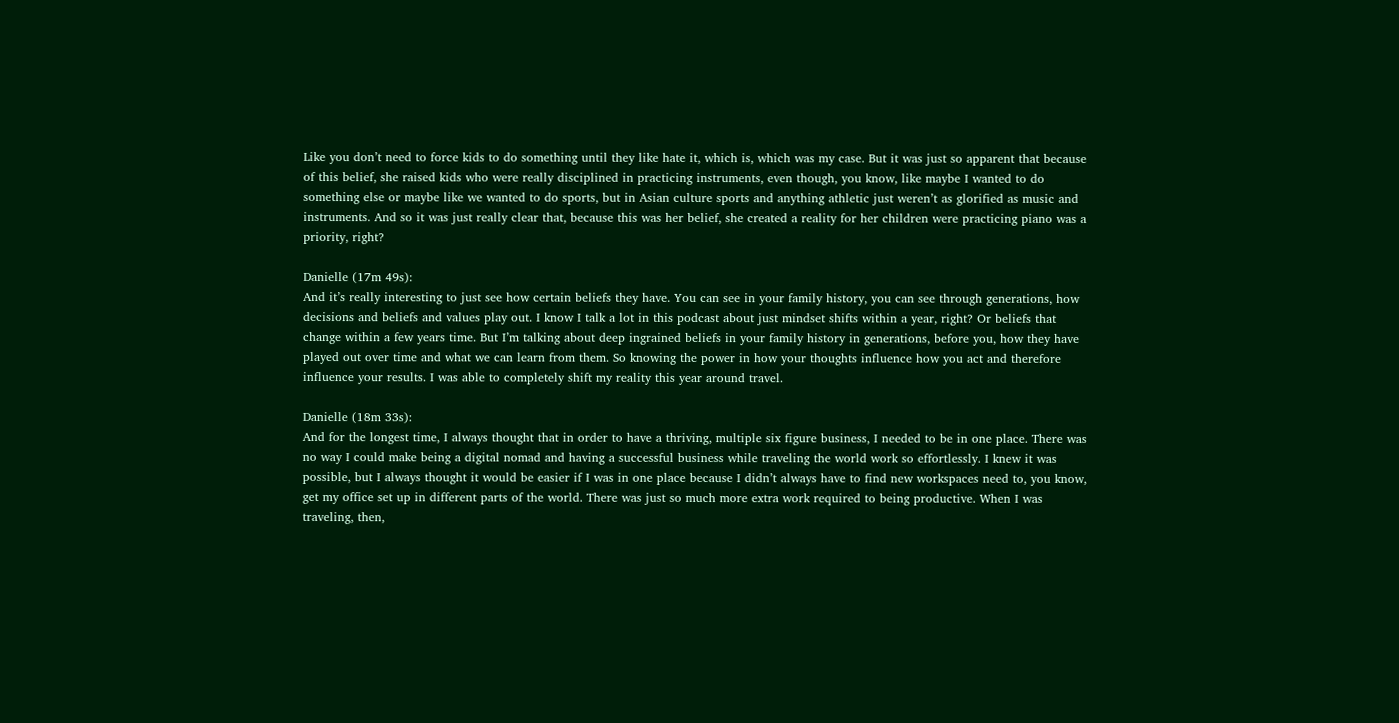Like you don’t need to force kids to do something until they like hate it, which is, which was my case. But it was just so apparent that because of this belief, she raised kids who were really disciplined in practicing instruments, even though, you know, like maybe I wanted to do something else or maybe like we wanted to do sports, but in Asian culture sports and anything athletic just weren’t as glorified as music and instruments. And so it was just really clear that, because this was her belief, she created a reality for her children were practicing piano was a priority, right?

Danielle (17m 49s):
And it’s really interesting to just see how certain beliefs they have. You can see in your family history, you can see through generations, how decisions and beliefs and values play out. I know I talk a lot in this podcast about just mindset shifts within a year, right? Or beliefs that change within a few years time. But I’m talking about deep ingrained beliefs in your family history in generations, before you, how they have played out over time and what we can learn from them. So knowing the power in how your thoughts influence how you act and therefore influence your results. I was able to completely shift my reality this year around travel.

Danielle (18m 33s):
And for the longest time, I always thought that in order to have a thriving, multiple six figure business, I needed to be in one place. There was no way I could make being a digital nomad and having a successful business while traveling the world work so effortlessly. I knew it was possible, but I always thought it would be easier if I was in one place because I didn’t always have to find new workspaces need to, you know, get my office set up in different parts of the world. There was just so much more extra work required to being productive. When I was traveling, then,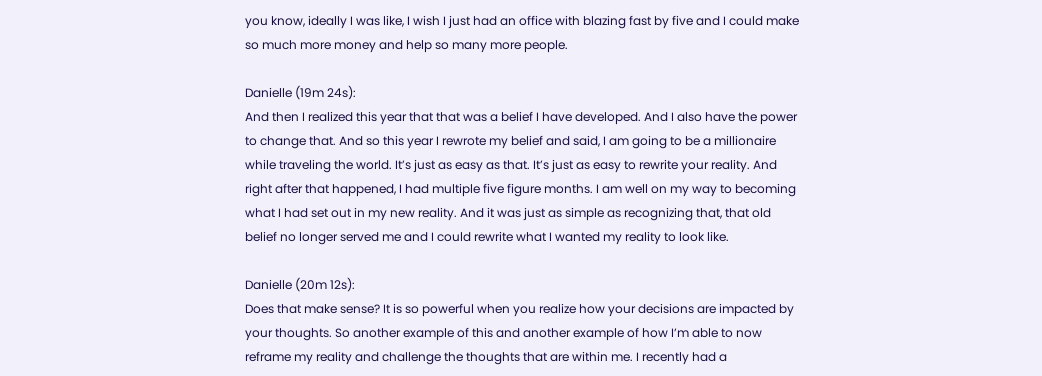you know, ideally I was like, I wish I just had an office with blazing fast by five and I could make so much more money and help so many more people.

Danielle (19m 24s):
And then I realized this year that that was a belief I have developed. And I also have the power to change that. And so this year I rewrote my belief and said, I am going to be a millionaire while traveling the world. It’s just as easy as that. It’s just as easy to rewrite your reality. And right after that happened, I had multiple five figure months. I am well on my way to becoming what I had set out in my new reality. And it was just as simple as recognizing that, that old belief no longer served me and I could rewrite what I wanted my reality to look like.

Danielle (20m 12s):
Does that make sense? It is so powerful when you realize how your decisions are impacted by your thoughts. So another example of this and another example of how I’m able to now reframe my reality and challenge the thoughts that are within me. I recently had a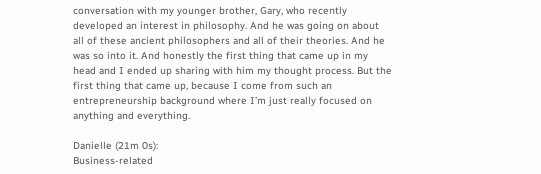conversation with my younger brother, Gary, who recently developed an interest in philosophy. And he was going on about all of these ancient philosophers and all of their theories. And he was so into it. And honestly the first thing that came up in my head and I ended up sharing with him my thought process. But the first thing that came up, because I come from such an entrepreneurship background where I’m just really focused on anything and everything.

Danielle (21m 0s):
Business-related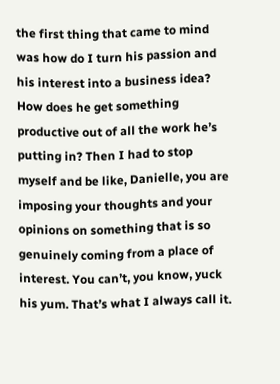the first thing that came to mind was how do I turn his passion and his interest into a business idea? How does he get something productive out of all the work he’s putting in? Then I had to stop myself and be like, Danielle, you are imposing your thoughts and your opinions on something that is so genuinely coming from a place of interest. You can’t, you know, yuck his yum. That’s what I always call it.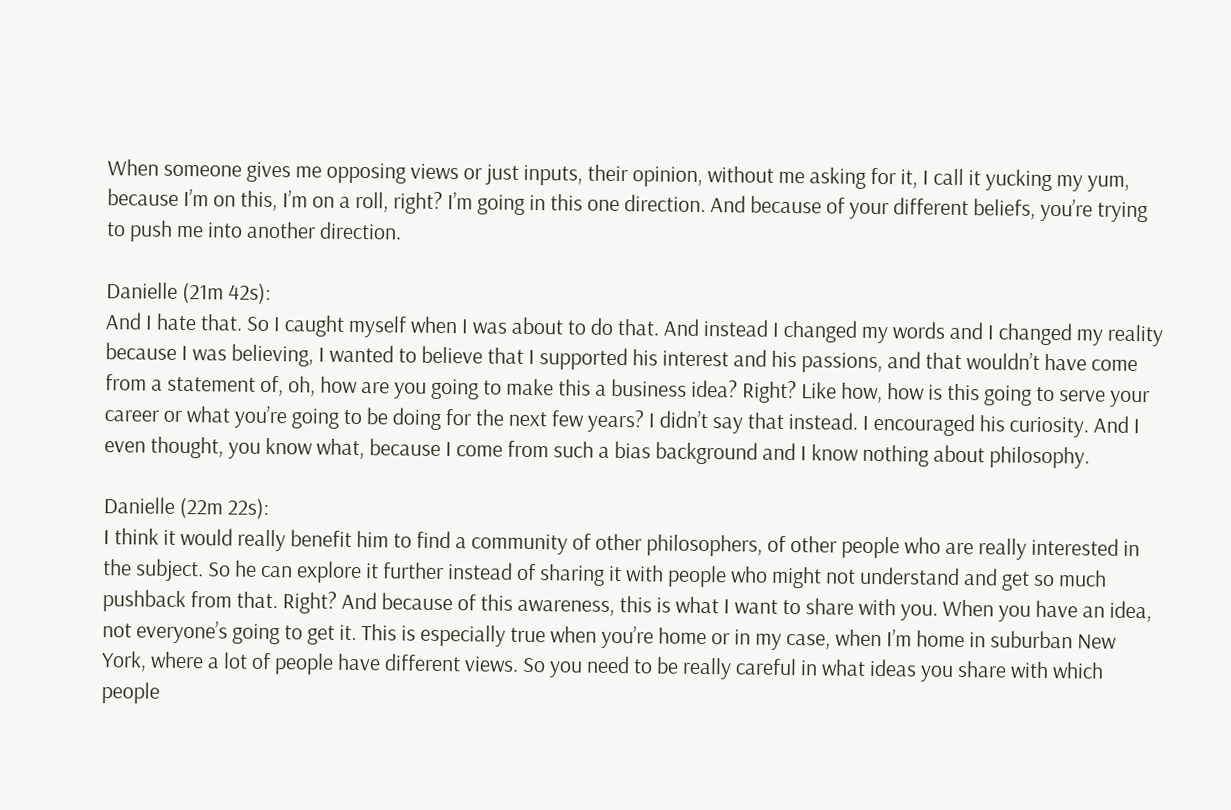When someone gives me opposing views or just inputs, their opinion, without me asking for it, I call it yucking my yum, because I’m on this, I’m on a roll, right? I’m going in this one direction. And because of your different beliefs, you’re trying to push me into another direction.

Danielle (21m 42s):
And I hate that. So I caught myself when I was about to do that. And instead I changed my words and I changed my reality because I was believing, I wanted to believe that I supported his interest and his passions, and that wouldn’t have come from a statement of, oh, how are you going to make this a business idea? Right? Like how, how is this going to serve your career or what you’re going to be doing for the next few years? I didn’t say that instead. I encouraged his curiosity. And I even thought, you know what, because I come from such a bias background and I know nothing about philosophy.

Danielle (22m 22s):
I think it would really benefit him to find a community of other philosophers, of other people who are really interested in the subject. So he can explore it further instead of sharing it with people who might not understand and get so much pushback from that. Right? And because of this awareness, this is what I want to share with you. When you have an idea, not everyone’s going to get it. This is especially true when you’re home or in my case, when I’m home in suburban New York, where a lot of people have different views. So you need to be really careful in what ideas you share with which people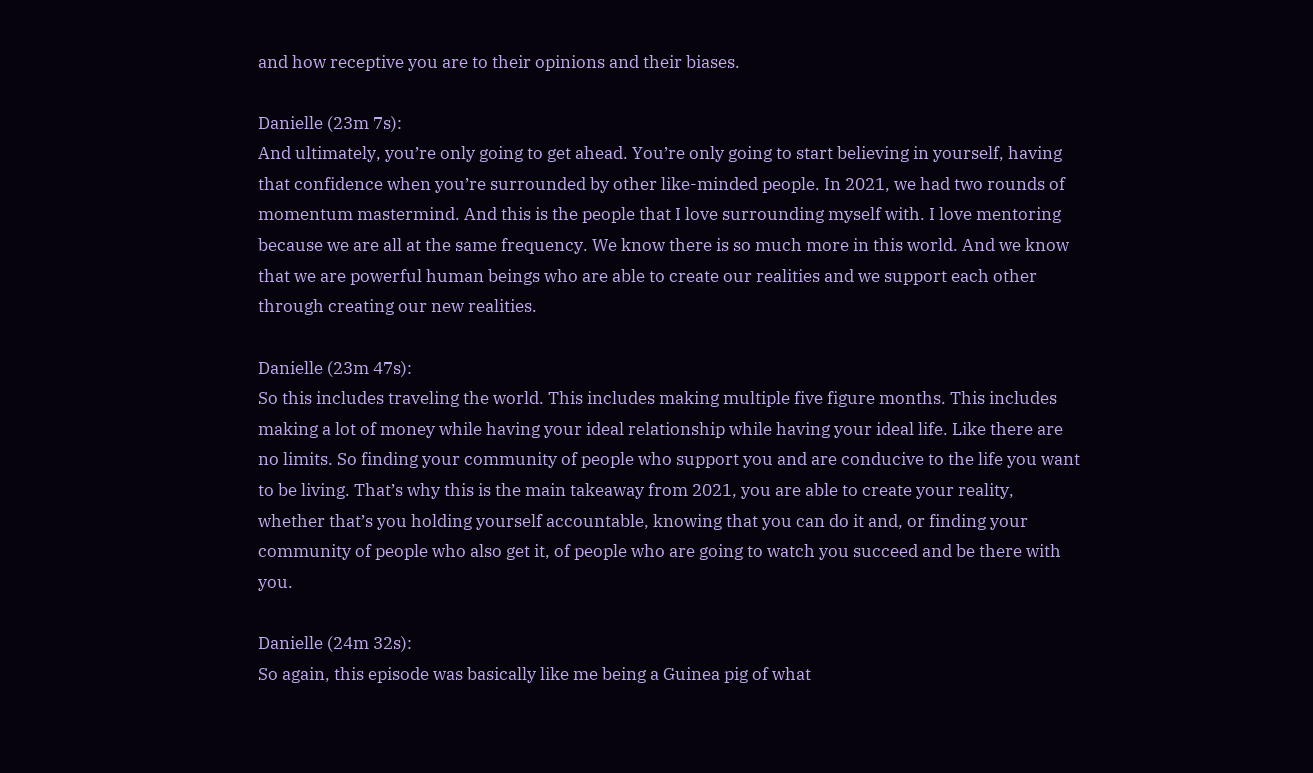and how receptive you are to their opinions and their biases.

Danielle (23m 7s):
And ultimately, you’re only going to get ahead. You’re only going to start believing in yourself, having that confidence when you’re surrounded by other like-minded people. In 2021, we had two rounds of momentum mastermind. And this is the people that I love surrounding myself with. I love mentoring because we are all at the same frequency. We know there is so much more in this world. And we know that we are powerful human beings who are able to create our realities and we support each other through creating our new realities.

Danielle (23m 47s):
So this includes traveling the world. This includes making multiple five figure months. This includes making a lot of money while having your ideal relationship while having your ideal life. Like there are no limits. So finding your community of people who support you and are conducive to the life you want to be living. That’s why this is the main takeaway from 2021, you are able to create your reality, whether that’s you holding yourself accountable, knowing that you can do it and, or finding your community of people who also get it, of people who are going to watch you succeed and be there with you.

Danielle (24m 32s):
So again, this episode was basically like me being a Guinea pig of what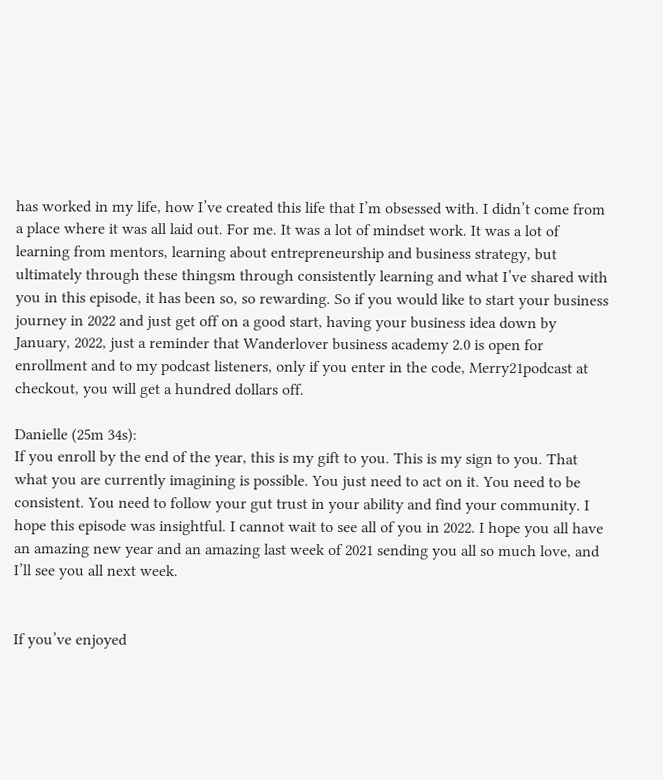has worked in my life, how I’ve created this life that I’m obsessed with. I didn’t come from a place where it was all laid out. For me. It was a lot of mindset work. It was a lot of learning from mentors, learning about entrepreneurship and business strategy, but ultimately through these thingsm through consistently learning and what I’ve shared with you in this episode, it has been so, so rewarding. So if you would like to start your business journey in 2022 and just get off on a good start, having your business idea down by January, 2022, just a reminder that Wanderlover business academy 2.0 is open for enrollment and to my podcast listeners, only if you enter in the code, Merry21podcast at checkout, you will get a hundred dollars off.

Danielle (25m 34s):
If you enroll by the end of the year, this is my gift to you. This is my sign to you. That what you are currently imagining is possible. You just need to act on it. You need to be consistent. You need to follow your gut trust in your ability and find your community. I hope this episode was insightful. I cannot wait to see all of you in 2022. I hope you all have an amazing new year and an amazing last week of 2021 sending you all so much love, and I’ll see you all next week.


If you’ve enjoyed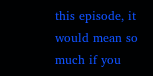this episode, it would mean so much if you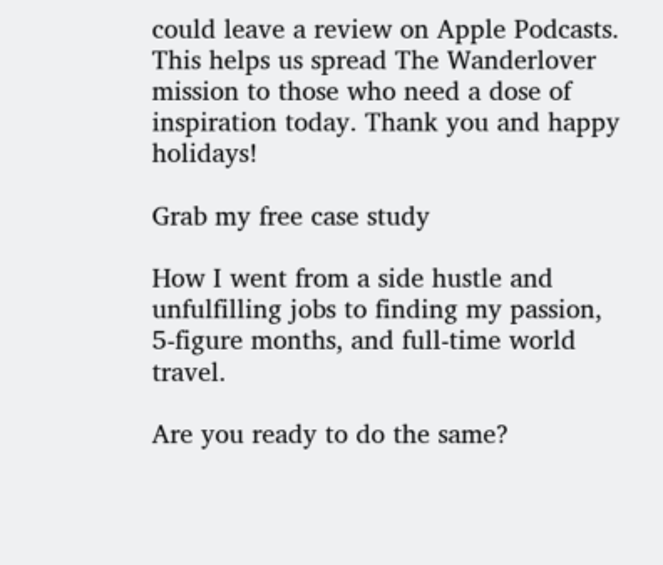could leave a review on Apple Podcasts. This helps us spread The Wanderlover mission to those who need a dose of inspiration today. Thank you and happy holidays!

Grab my free case study

How I went from a side hustle and unfulfilling jobs to finding my passion, 5-figure months, and full-time world travel.

Are you ready to do the same?